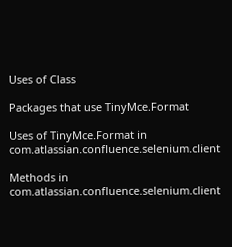Uses of Class

Packages that use TinyMce.Format

Uses of TinyMce.Format in com.atlassian.confluence.selenium.client

Methods in com.atlassian.confluence.selenium.client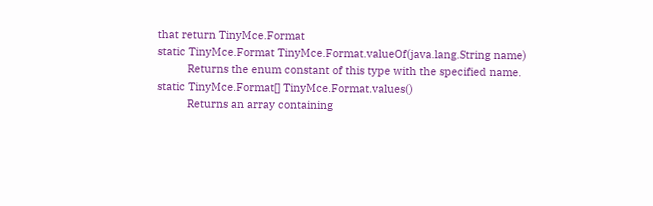that return TinyMce.Format
static TinyMce.Format TinyMce.Format.valueOf(java.lang.String name)
          Returns the enum constant of this type with the specified name.
static TinyMce.Format[] TinyMce.Format.values()
          Returns an array containing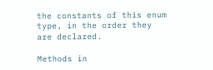the constants of this enum type, in the order they are declared.

Methods in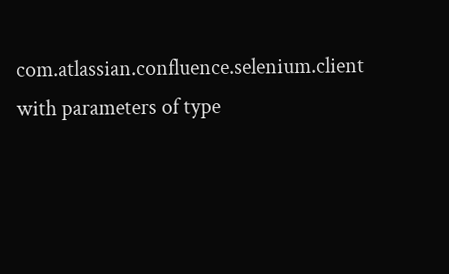com.atlassian.confluence.selenium.client with parameters of type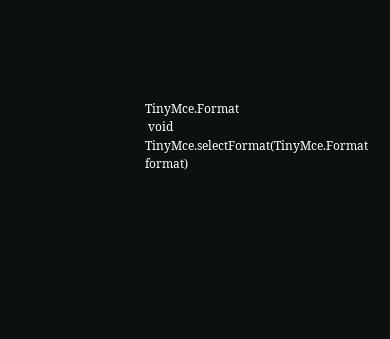TinyMce.Format
 void TinyMce.selectFormat(TinyMce.Format format)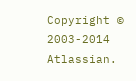Copyright © 2003-2014 Atlassian.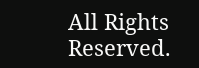All Rights Reserved.